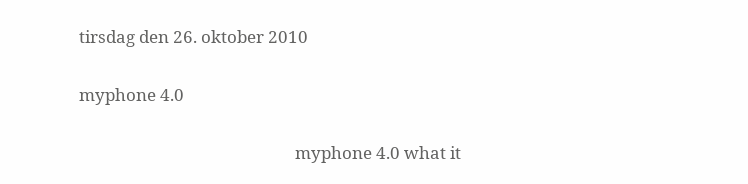tirsdag den 26. oktober 2010

myphone 4.0

                                                      myphone 4.0 what it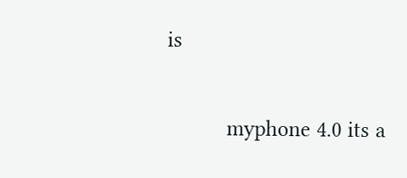is

          myphone 4.0 its a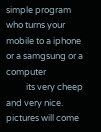simple program who turns your mobile to a iphone or a samgsung or a computer
          its very cheep and very nice. pictures will come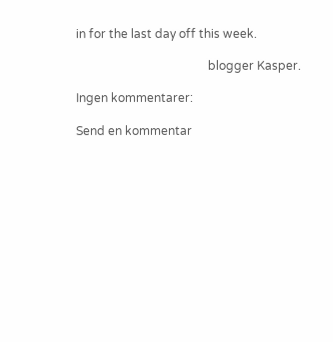in for the last day off this week.

                                            blogger Kasper.

Ingen kommentarer:

Send en kommentar